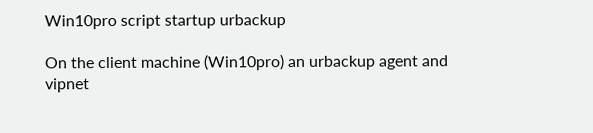Win10pro script startup urbackup

On the client machine (Win10pro) an urbackup agent and vipnet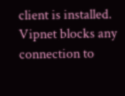client is installed. Vipnet blocks any connection to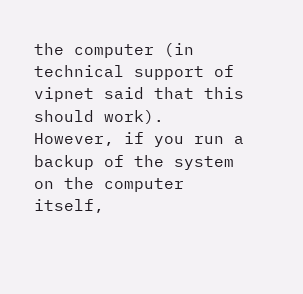the computer (in technical support of vipnet said that this should work). However, if you run a backup of the system on the computer itself,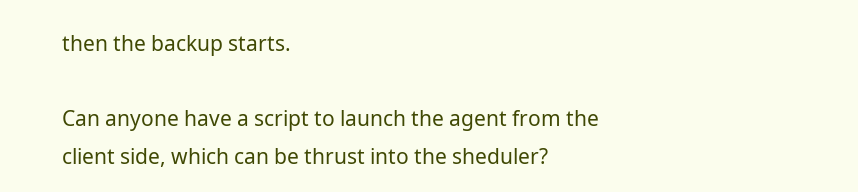then the backup starts.

Can anyone have a script to launch the agent from the client side, which can be thrust into the sheduler?